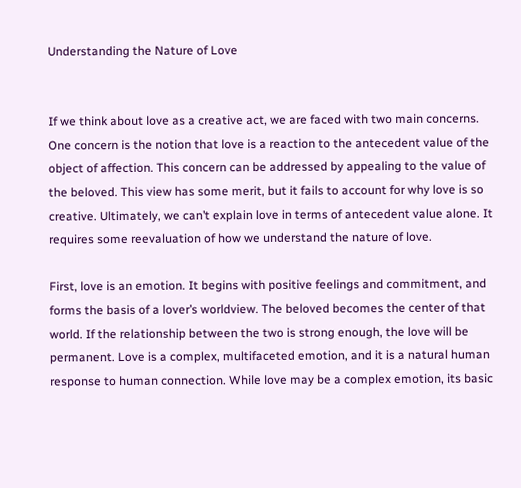Understanding the Nature of Love


If we think about love as a creative act, we are faced with two main concerns. One concern is the notion that love is a reaction to the antecedent value of the object of affection. This concern can be addressed by appealing to the value of the beloved. This view has some merit, but it fails to account for why love is so creative. Ultimately, we can’t explain love in terms of antecedent value alone. It requires some reevaluation of how we understand the nature of love.

First, love is an emotion. It begins with positive feelings and commitment, and forms the basis of a lover’s worldview. The beloved becomes the center of that world. If the relationship between the two is strong enough, the love will be permanent. Love is a complex, multifaceted emotion, and it is a natural human response to human connection. While love may be a complex emotion, its basic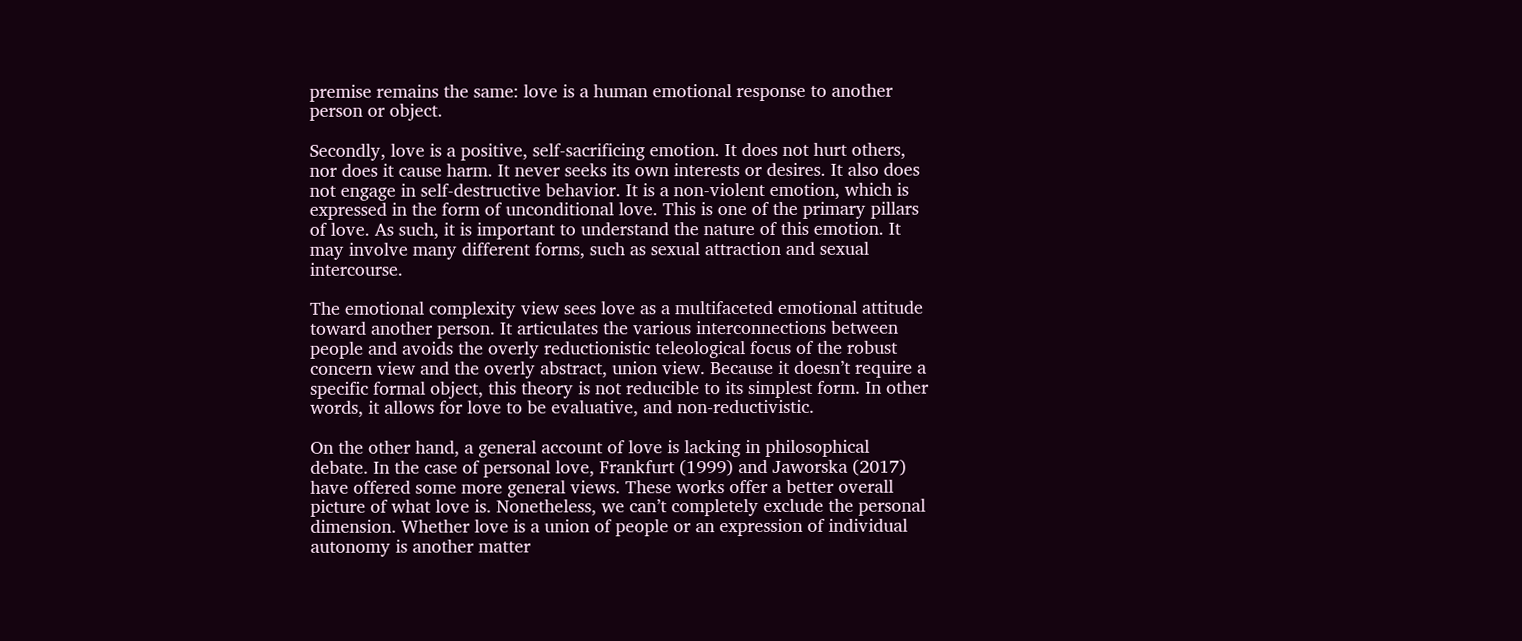premise remains the same: love is a human emotional response to another person or object.

Secondly, love is a positive, self-sacrificing emotion. It does not hurt others, nor does it cause harm. It never seeks its own interests or desires. It also does not engage in self-destructive behavior. It is a non-violent emotion, which is expressed in the form of unconditional love. This is one of the primary pillars of love. As such, it is important to understand the nature of this emotion. It may involve many different forms, such as sexual attraction and sexual intercourse.

The emotional complexity view sees love as a multifaceted emotional attitude toward another person. It articulates the various interconnections between people and avoids the overly reductionistic teleological focus of the robust concern view and the overly abstract, union view. Because it doesn’t require a specific formal object, this theory is not reducible to its simplest form. In other words, it allows for love to be evaluative, and non-reductivistic.

On the other hand, a general account of love is lacking in philosophical debate. In the case of personal love, Frankfurt (1999) and Jaworska (2017) have offered some more general views. These works offer a better overall picture of what love is. Nonetheless, we can’t completely exclude the personal dimension. Whether love is a union of people or an expression of individual autonomy is another matter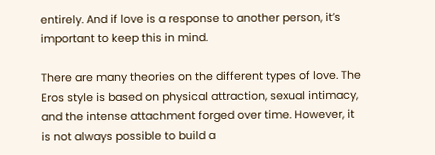entirely. And if love is a response to another person, it’s important to keep this in mind.

There are many theories on the different types of love. The Eros style is based on physical attraction, sexual intimacy, and the intense attachment forged over time. However, it is not always possible to build a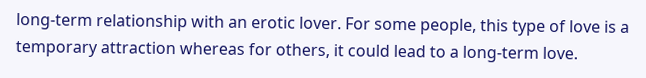long-term relationship with an erotic lover. For some people, this type of love is a temporary attraction whereas for others, it could lead to a long-term love.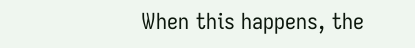When this happens, the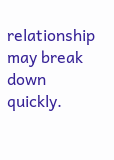relationship may break down quickly.